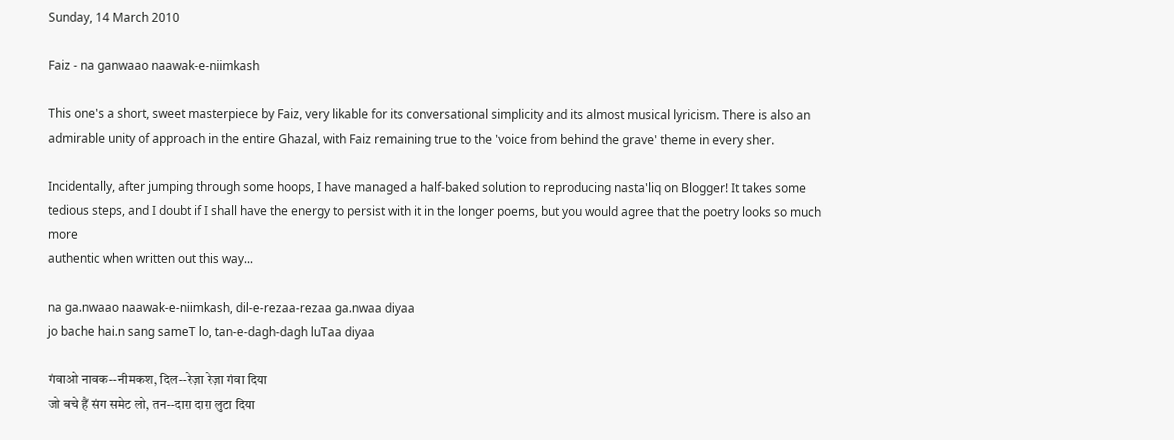Sunday, 14 March 2010

Faiz - na ganwaao naawak-e-niimkash

This one's a short, sweet masterpiece by Faiz, very likable for its conversational simplicity and its almost musical lyricism. There is also an admirable unity of approach in the entire Ghazal, with Faiz remaining true to the 'voice from behind the grave' theme in every sher.

Incidentally, after jumping through some hoops, I have managed a half-baked solution to reproducing nasta'liq on Blogger! It takes some tedious steps, and I doubt if I shall have the energy to persist with it in the longer poems, but you would agree that the poetry looks so much more
authentic when written out this way...

na ga.nwaao naawak-e-niimkash, dil-e-rezaa-rezaa ga.nwaa diyaa
jo bache hai.n sang sameT lo, tan-e-dagh-dagh luTaa diyaa

गंवाओ नावक--नीमकश, दिल--रेज़ा रेज़ा गंवा दिया
जो बचे हैं संग समेट लो, तन--दाग़ दाग़ लुटा दिया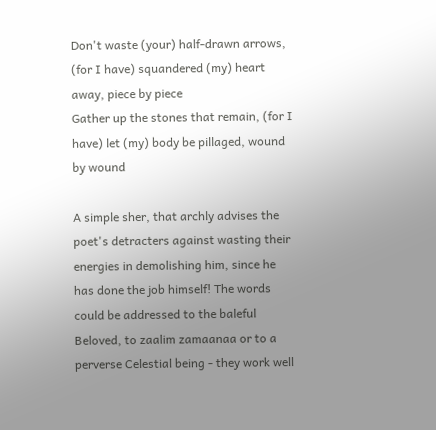Don't waste (your) half-drawn arrows, (for I have) squandered (my) heart away, piece by piece
Gather up the stones that remain, (for I have) let (my) body be pillaged, wound by wound

A simple sher, that archly advises the poet's detracters against wasting their energies in demolishing him, since he has done the job himself! The words could be addressed to the baleful Beloved, to zaalim zamaanaa or to a perverse Celestial being - they work well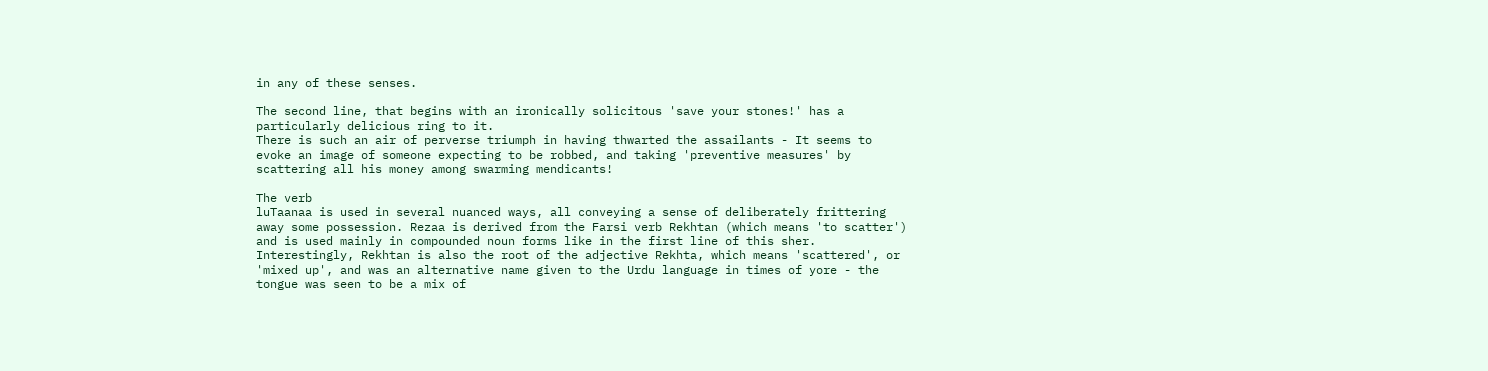in any of these senses.

The second line, that begins with an ironically solicitous 'save your stones!' has a particularly delicious ring to it.
There is such an air of perverse triumph in having thwarted the assailants - It seems to evoke an image of someone expecting to be robbed, and taking 'preventive measures' by scattering all his money among swarming mendicants!

The verb
luTaanaa is used in several nuanced ways, all conveying a sense of deliberately frittering away some possession. Rezaa is derived from the Farsi verb Rekhtan (which means 'to scatter') and is used mainly in compounded noun forms like in the first line of this sher. Interestingly, Rekhtan is also the root of the adjective Rekhta, which means 'scattered', or 'mixed up', and was an alternative name given to the Urdu language in times of yore - the tongue was seen to be a mix of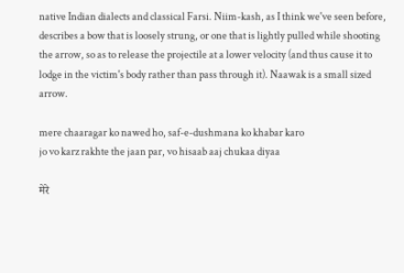native Indian dialects and classical Farsi. Niim-kash, as I think we've seen before, describes a bow that is loosely strung, or one that is lightly pulled while shooting the arrow, so as to release the projectile at a lower velocity (and thus cause it to lodge in the victim's body rather than pass through it). Naawak is a small sized arrow.

mere chaaragar ko nawed ho, saf-e-dushmana ko khabar karo
jo vo karz rakhte the jaan par, vo hisaab aaj chukaa diyaa

मेरे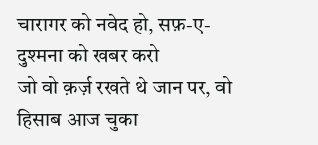चारागर को नवेद हो, सफ़-ए-दुश्मना को खबर करो
जो वो क़र्ज़ रखते थे जान पर, वो हिसाब आज चुका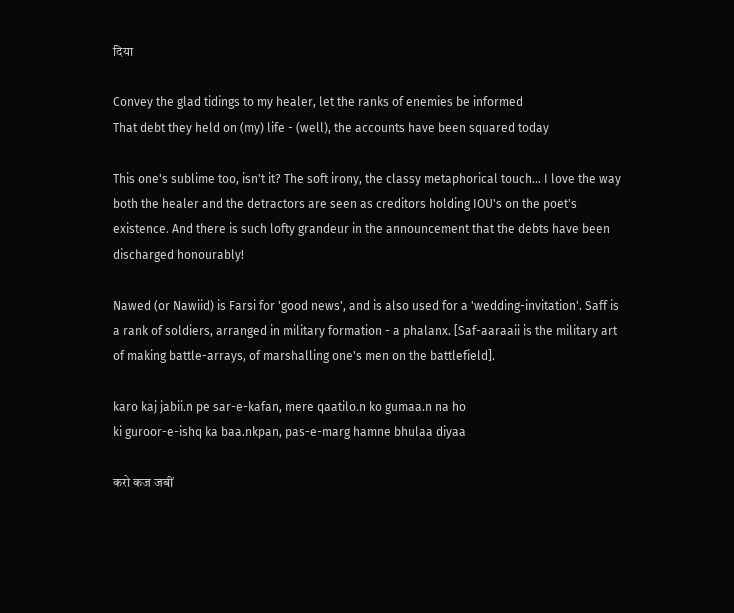दिया

Convey the glad tidings to my healer, let the ranks of enemies be informed
That debt they held on (my) life - (well), the accounts have been squared today

This one's sublime too, isn't it? The soft irony, the classy metaphorical touch... I love the way both the healer and the detractors are seen as creditors holding IOU's on the poet's existence. And there is such lofty grandeur in the announcement that the debts have been discharged honourably!

Nawed (or Nawiid) is Farsi for 'good news', and is also used for a 'wedding-invitation'. Saff is a rank of soldiers, arranged in military formation - a phalanx. [Saf-aaraaii is the military art of making battle-arrays, of marshalling one's men on the battlefield].

karo kaj jabii.n pe sar-e-kafan, mere qaatilo.n ko gumaa.n na ho
ki guroor-e-ishq ka baa.nkpan, pas-e-marg hamne bhulaa diyaa

करो कज जबीं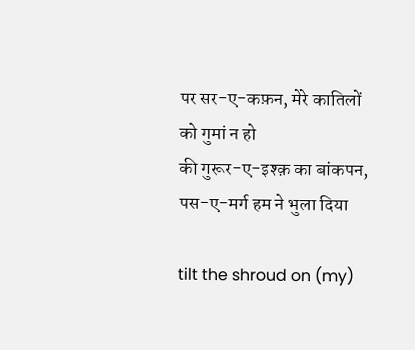पर सर-ए-कफ़न, मेरे कातिलों को गुमां न हो
की गुरूर-ए-इश्क़ का बांकपन, पस-ए-मर्ग हम ने भुला दिया

tilt the shroud on (my)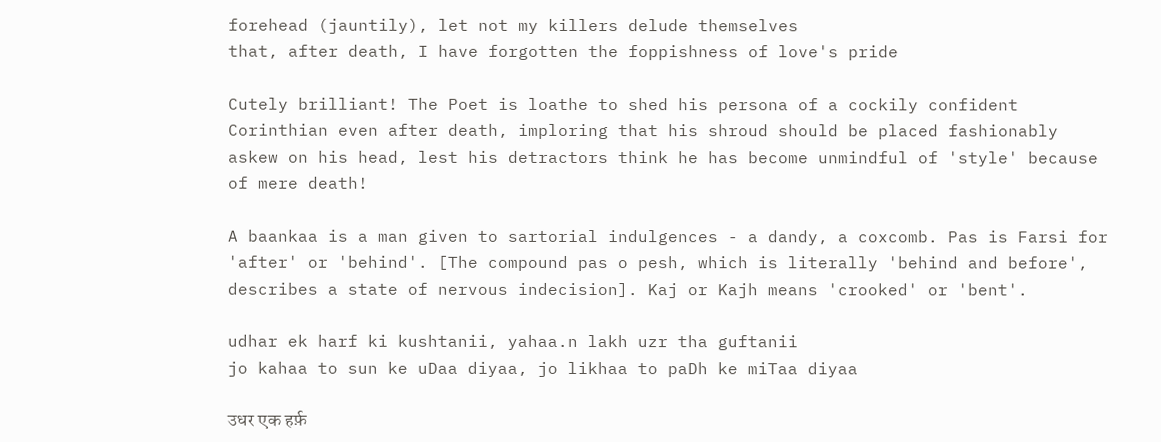forehead (jauntily), let not my killers delude themselves
that, after death, I have forgotten the foppishness of love's pride

Cutely brilliant! The Poet is loathe to shed his persona of a cockily confident Corinthian even after death, imploring that his shroud should be placed fashionably askew on his head, lest his detractors think he has become unmindful of 'style' because of mere death!

A baankaa is a man given to sartorial indulgences - a dandy, a coxcomb. Pas is Farsi for 'after' or 'behind'. [The compound pas o pesh, which is literally 'behind and before', describes a state of nervous indecision]. Kaj or Kajh means 'crooked' or 'bent'.

udhar ek harf ki kushtanii, yahaa.n lakh uzr tha guftanii
jo kahaa to sun ke uDaa diyaa, jo likhaa to paDh ke miTaa diyaa

उधर एक हर्फ़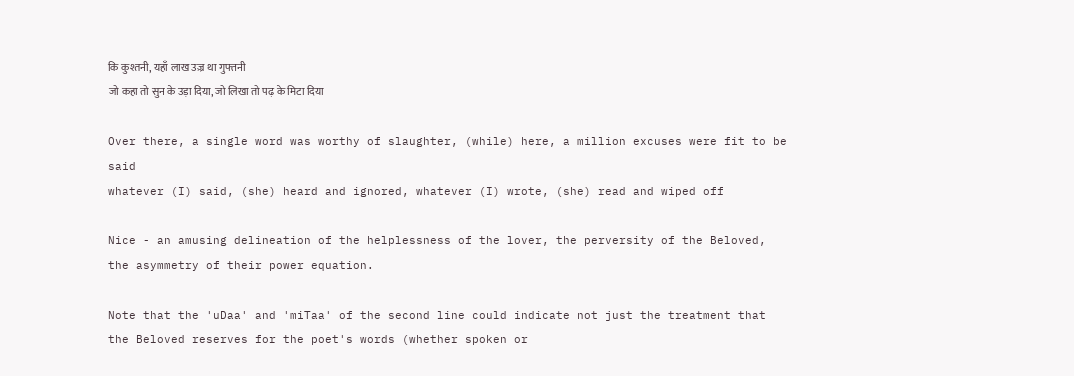कि कुश्तनी, यहाँ लाख उज़्र था गुफ्तनी
जो कहा तो सुन के उड़ा दिया, जो लिखा तो पढ़ के मिटा दिया

Over there, a single word was worthy of slaughter, (while) here, a million excuses were fit to be said
whatever (I) said, (she) heard and ignored, whatever (I) wrote, (she) read and wiped off

Nice - an amusing delineation of the helplessness of the lover, the perversity of the Beloved, the asymmetry of their power equation.

Note that the 'uDaa' and 'miTaa' of the second line could indicate not just the treatment that the Beloved reserves for the poet's words (whether spoken or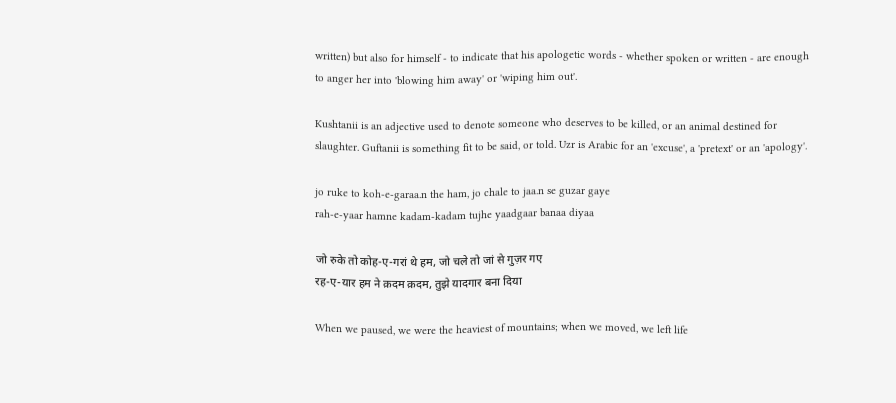written) but also for himself - to indicate that his apologetic words - whether spoken or written - are enough to anger her into 'blowing him away' or 'wiping him out'.

Kushtanii is an adjective used to denote someone who deserves to be killed, or an animal destined for slaughter. Guftanii is something fit to be said, or told. Uzr is Arabic for an 'excuse', a 'pretext' or an 'apology'.

jo ruke to koh-e-garaa.n the ham, jo chale to jaa.n se guzar gaye
rah-e-yaar hamne kadam-kadam tujhe yaadgaar banaa diyaa

जो रुके तो कोह-ए-गरां थे हम, जो चले तो जां से गुज़र गए
रह-ए-यार हम ने क़दम क़दम, तुझे यादगार बना दिया

When we paused, we were the heaviest of mountains; when we moved, we left life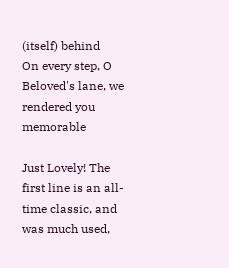(itself) behind
On every step, O Beloved's lane, we rendered you memorable

Just Lovely! The first line is an all-time classic, and was much used,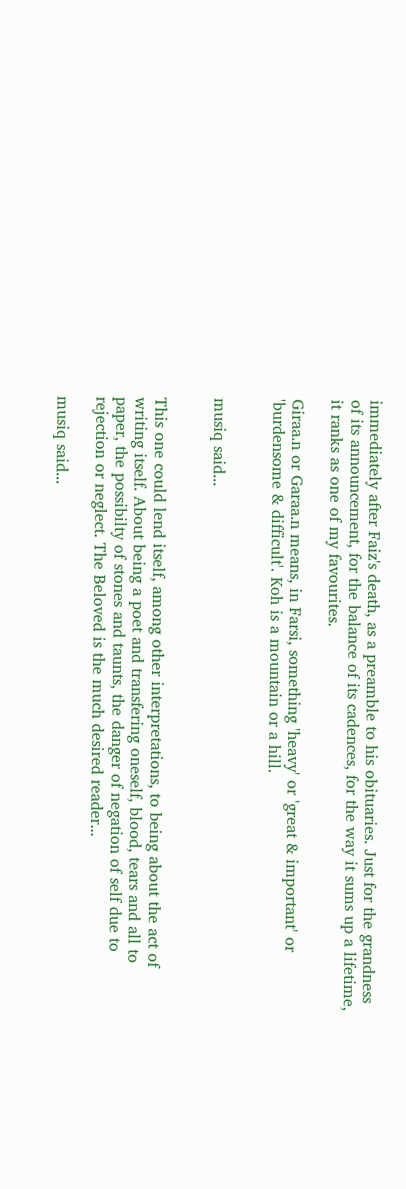immediately after Faiz's death, as a preamble to his obituaries. Just for the grandness of its announcement, for the balance of its cadences, for the way it sums up a lifetime, it ranks as one of my favourites.

Giraa.n or Garaa.n means, in Farsi, something 'heavy' or 'great & important' or 'burdensome & difficult'. Koh is a mountain or a hill.


musiq said...


This one could lend itself, among other interpretations, to being about the act of writing itself. About being a poet and transfering oneself, blood, tears and all to paper, the possibilty of stones and taunts, the danger of negation of self due to rejection or neglect. The Beloved is the much desired reader...

musiq said...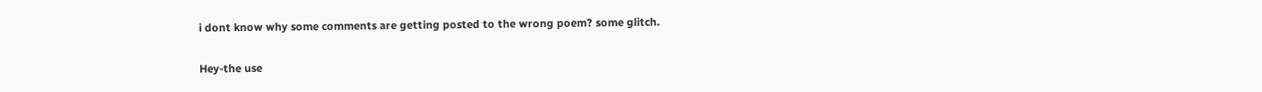i dont know why some comments are getting posted to the wrong poem? some glitch.

Hey-the use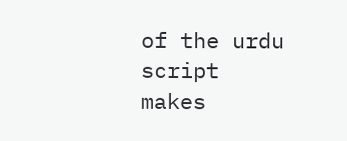of the urdu script makes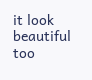it look beautiful too